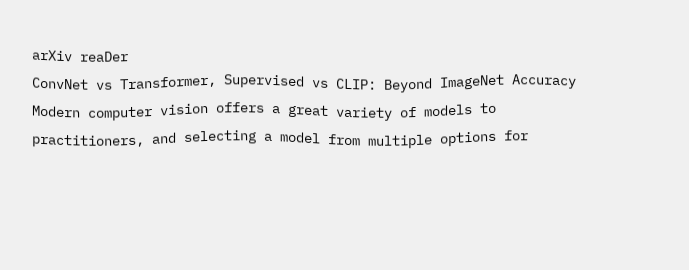arXiv reaDer
ConvNet vs Transformer, Supervised vs CLIP: Beyond ImageNet Accuracy
Modern computer vision offers a great variety of models to practitioners, and selecting a model from multiple options for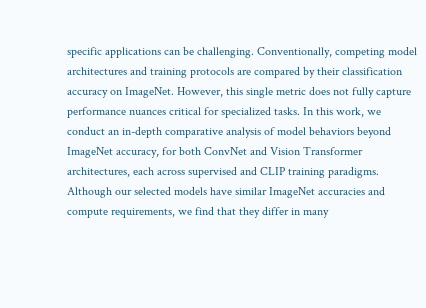specific applications can be challenging. Conventionally, competing model architectures and training protocols are compared by their classification accuracy on ImageNet. However, this single metric does not fully capture performance nuances critical for specialized tasks. In this work, we conduct an in-depth comparative analysis of model behaviors beyond ImageNet accuracy, for both ConvNet and Vision Transformer architectures, each across supervised and CLIP training paradigms. Although our selected models have similar ImageNet accuracies and compute requirements, we find that they differ in many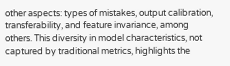other aspects: types of mistakes, output calibration, transferability, and feature invariance, among others. This diversity in model characteristics, not captured by traditional metrics, highlights the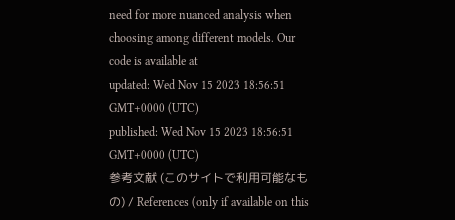need for more nuanced analysis when choosing among different models. Our code is available at
updated: Wed Nov 15 2023 18:56:51 GMT+0000 (UTC)
published: Wed Nov 15 2023 18:56:51 GMT+0000 (UTC)
参考文献 (このサイトで利用可能なもの) / References (only if available on this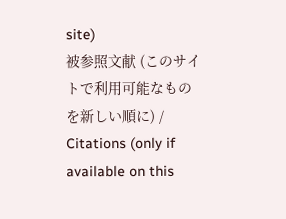site)
被参照文献 (このサイトで利用可能なものを新しい順に) / Citations (only if available on this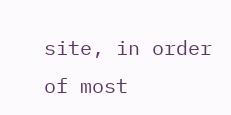site, in order of most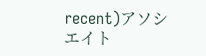recent)アソシエイト